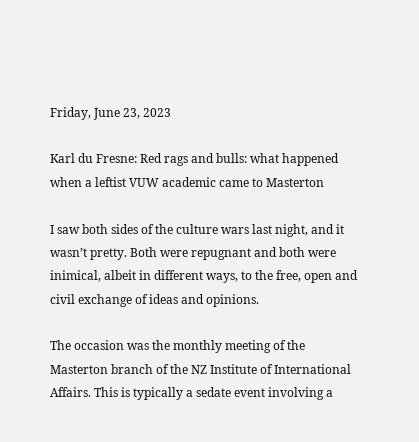Friday, June 23, 2023

Karl du Fresne: Red rags and bulls: what happened when a leftist VUW academic came to Masterton

I saw both sides of the culture wars last night, and it wasn’t pretty. Both were repugnant and both were inimical, albeit in different ways, to the free, open and civil exchange of ideas and opinions.

The occasion was the monthly meeting of the Masterton branch of the NZ Institute of International Affairs. This is typically a sedate event involving a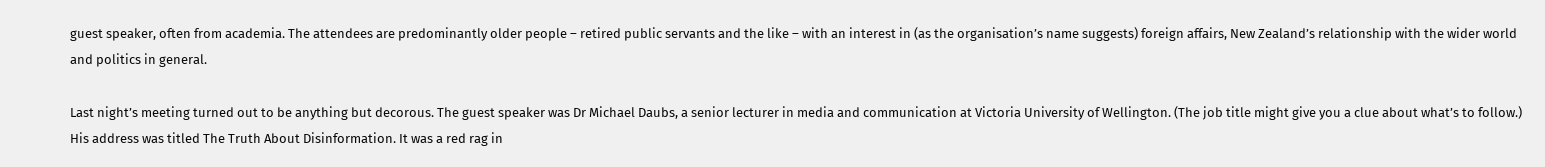guest speaker, often from academia. The attendees are predominantly older people – retired public servants and the like – with an interest in (as the organisation’s name suggests) foreign affairs, New Zealand’s relationship with the wider world and politics in general.

Last night’s meeting turned out to be anything but decorous. The guest speaker was Dr Michael Daubs, a senior lecturer in media and communication at Victoria University of Wellington. (The job title might give you a clue about what’s to follow.) His address was titled The Truth About Disinformation. It was a red rag in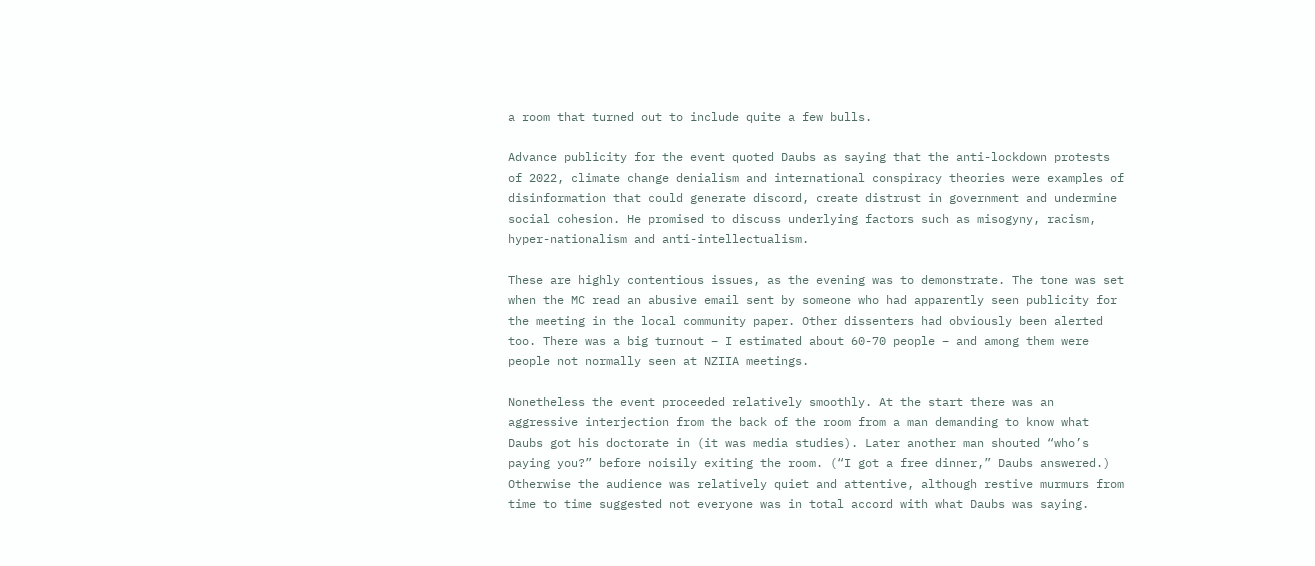a room that turned out to include quite a few bulls.

Advance publicity for the event quoted Daubs as saying that the anti-lockdown protests of 2022, climate change denialism and international conspiracy theories were examples of disinformation that could generate discord, create distrust in government and undermine social cohesion. He promised to discuss underlying factors such as misogyny, racism, hyper-nationalism and anti-intellectualism.

These are highly contentious issues, as the evening was to demonstrate. The tone was set when the MC read an abusive email sent by someone who had apparently seen publicity for the meeting in the local community paper. Other dissenters had obviously been alerted too. There was a big turnout – I estimated about 60-70 people – and among them were people not normally seen at NZIIA meetings.

Nonetheless the event proceeded relatively smoothly. At the start there was an aggressive interjection from the back of the room from a man demanding to know what Daubs got his doctorate in (it was media studies). Later another man shouted “who’s paying you?” before noisily exiting the room. (“I got a free dinner,” Daubs answered.) Otherwise the audience was relatively quiet and attentive, although restive murmurs from time to time suggested not everyone was in total accord with what Daubs was saying.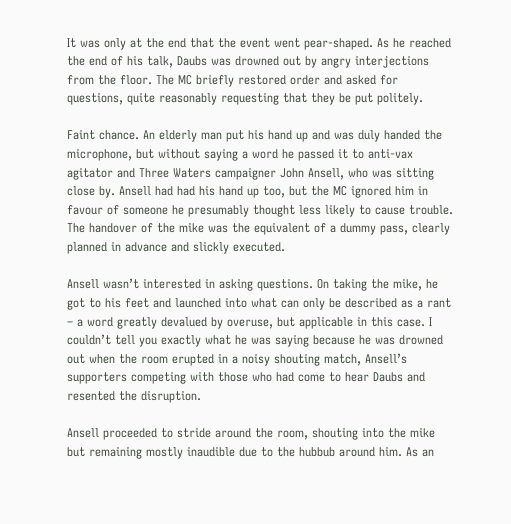It was only at the end that the event went pear-shaped. As he reached the end of his talk, Daubs was drowned out by angry interjections from the floor. The MC briefly restored order and asked for questions, quite reasonably requesting that they be put politely.

Faint chance. An elderly man put his hand up and was duly handed the microphone, but without saying a word he passed it to anti-vax agitator and Three Waters campaigner John Ansell, who was sitting close by. Ansell had had his hand up too, but the MC ignored him in favour of someone he presumably thought less likely to cause trouble. The handover of the mike was the equivalent of a dummy pass, clearly planned in advance and slickly executed.

Ansell wasn’t interested in asking questions. On taking the mike, he got to his feet and launched into what can only be described as a rant – a word greatly devalued by overuse, but applicable in this case. I couldn’t tell you exactly what he was saying because he was drowned out when the room erupted in a noisy shouting match, Ansell’s supporters competing with those who had come to hear Daubs and resented the disruption.

Ansell proceeded to stride around the room, shouting into the mike but remaining mostly inaudible due to the hubbub around him. As an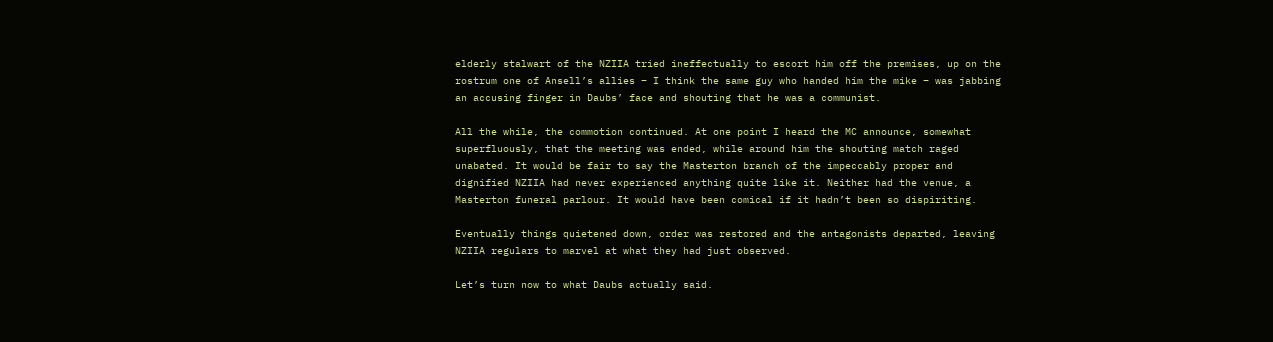elderly stalwart of the NZIIA tried ineffectually to escort him off the premises, up on the rostrum one of Ansell’s allies – I think the same guy who handed him the mike – was jabbing an accusing finger in Daubs’ face and shouting that he was a communist.

All the while, the commotion continued. At one point I heard the MC announce, somewhat superfluously, that the meeting was ended, while around him the shouting match raged unabated. It would be fair to say the Masterton branch of the impeccably proper and dignified NZIIA had never experienced anything quite like it. Neither had the venue, a Masterton funeral parlour. It would have been comical if it hadn’t been so dispiriting.

Eventually things quietened down, order was restored and the antagonists departed, leaving NZIIA regulars to marvel at what they had just observed.

Let’s turn now to what Daubs actually said.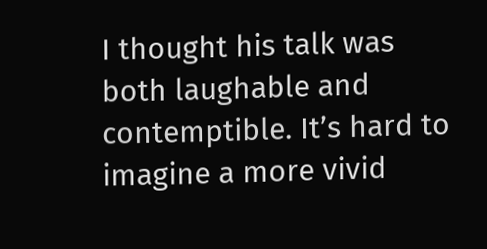I thought his talk was both laughable and contemptible. It’s hard to imagine a more vivid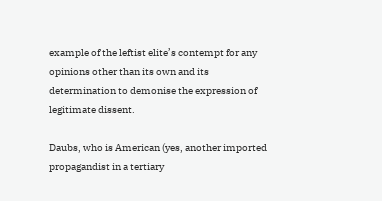example of the leftist elite’s contempt for any opinions other than its own and its determination to demonise the expression of legitimate dissent.

Daubs, who is American (yes, another imported propagandist in a tertiary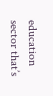education sector that’s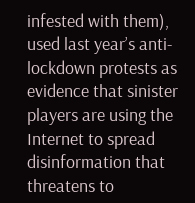infested with them), used last year’s anti-lockdown protests as evidence that sinister players are using the Internet to spread disinformation that threatens to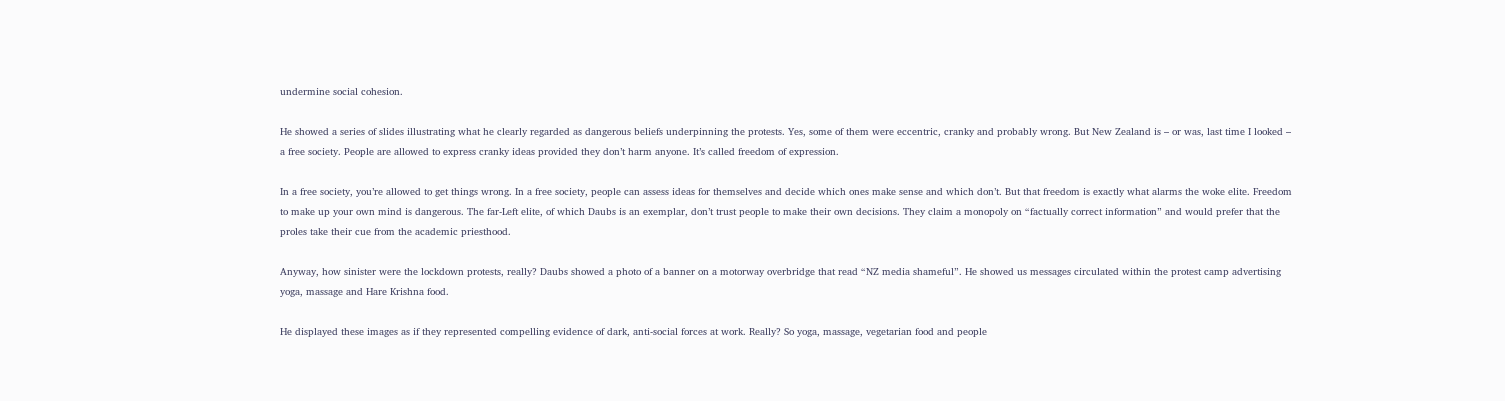undermine social cohesion.

He showed a series of slides illustrating what he clearly regarded as dangerous beliefs underpinning the protests. Yes, some of them were eccentric, cranky and probably wrong. But New Zealand is – or was, last time I looked – a free society. People are allowed to express cranky ideas provided they don’t harm anyone. It’s called freedom of expression.

In a free society, you’re allowed to get things wrong. In a free society, people can assess ideas for themselves and decide which ones make sense and which don’t. But that freedom is exactly what alarms the woke elite. Freedom to make up your own mind is dangerous. The far-Left elite, of which Daubs is an exemplar, don’t trust people to make their own decisions. They claim a monopoly on “factually correct information” and would prefer that the proles take their cue from the academic priesthood.

Anyway, how sinister were the lockdown protests, really? Daubs showed a photo of a banner on a motorway overbridge that read “NZ media shameful”. He showed us messages circulated within the protest camp advertising yoga, massage and Hare Krishna food.

He displayed these images as if they represented compelling evidence of dark, anti-social forces at work. Really? So yoga, massage, vegetarian food and people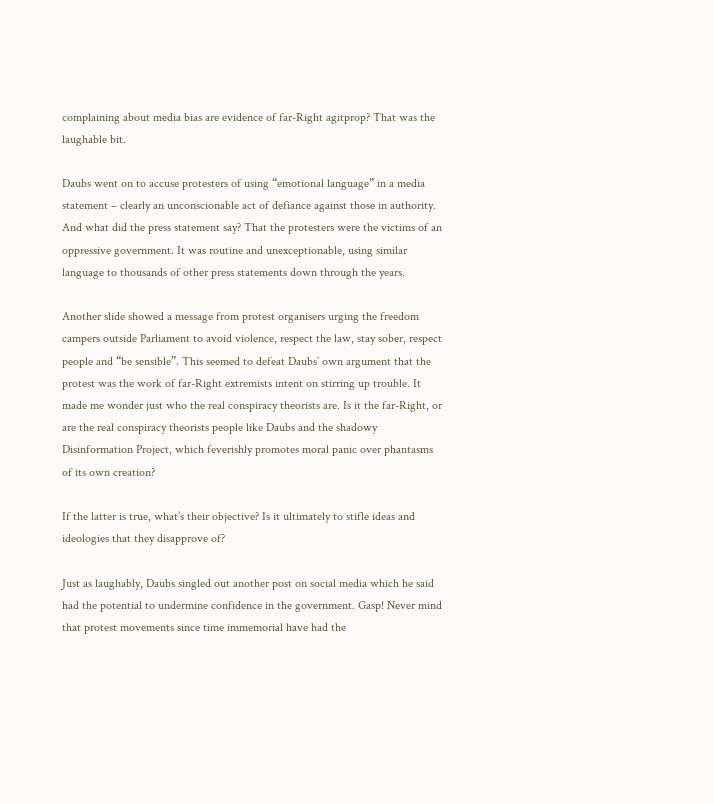complaining about media bias are evidence of far-Right agitprop? That was the laughable bit.

Daubs went on to accuse protesters of using “emotional language” in a media statement – clearly an unconscionable act of defiance against those in authority. And what did the press statement say? That the protesters were the victims of an oppressive government. It was routine and unexceptionable, using similar language to thousands of other press statements down through the years.

Another slide showed a message from protest organisers urging the freedom campers outside Parliament to avoid violence, respect the law, stay sober, respect people and “be sensible”. This seemed to defeat Daubs’ own argument that the protest was the work of far-Right extremists intent on stirring up trouble. It made me wonder just who the real conspiracy theorists are. Is it the far-Right, or are the real conspiracy theorists people like Daubs and the shadowy Disinformation Project, which feverishly promotes moral panic over phantasms of its own creation?

If the latter is true, what’s their objective? Is it ultimately to stifle ideas and ideologies that they disapprove of?

Just as laughably, Daubs singled out another post on social media which he said had the potential to undermine confidence in the government. Gasp! Never mind that protest movements since time immemorial have had the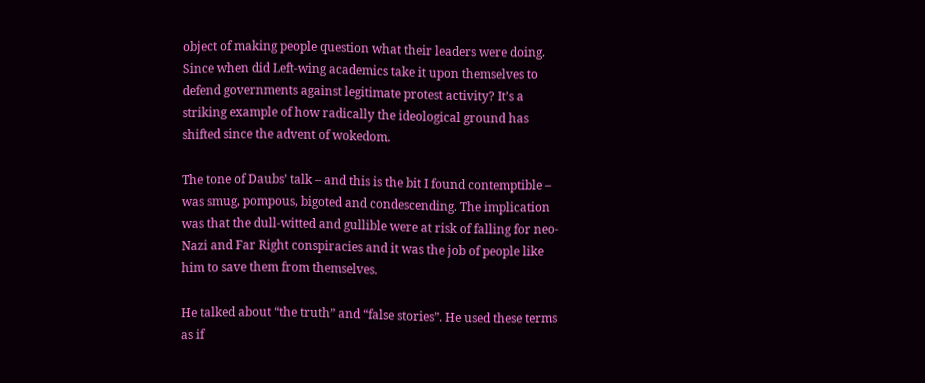object of making people question what their leaders were doing. Since when did Left-wing academics take it upon themselves to defend governments against legitimate protest activity? It’s a striking example of how radically the ideological ground has shifted since the advent of wokedom.

The tone of Daubs’ talk – and this is the bit I found contemptible – was smug, pompous, bigoted and condescending. The implication was that the dull-witted and gullible were at risk of falling for neo-Nazi and Far Right conspiracies and it was the job of people like him to save them from themselves.

He talked about “the truth” and “false stories”. He used these terms as if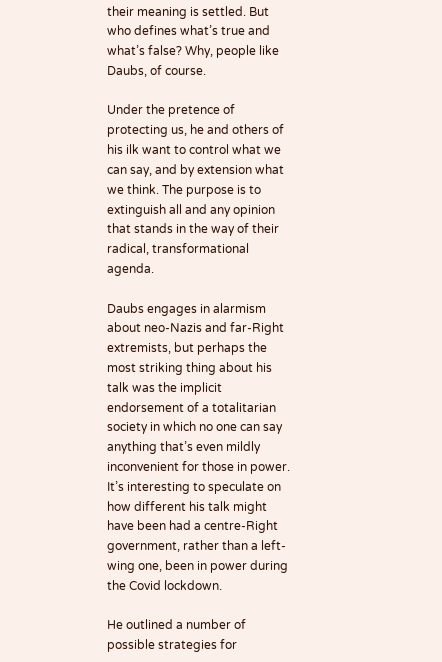their meaning is settled. But who defines what’s true and what’s false? Why, people like Daubs, of course.

Under the pretence of protecting us, he and others of his ilk want to control what we can say, and by extension what we think. The purpose is to extinguish all and any opinion that stands in the way of their radical, transformational agenda.

Daubs engages in alarmism about neo-Nazis and far-Right extremists, but perhaps the most striking thing about his talk was the implicit endorsement of a totalitarian society in which no one can say anything that’s even mildly inconvenient for those in power. It’s interesting to speculate on how different his talk might have been had a centre-Right government, rather than a left-wing one, been in power during the Covid lockdown.

He outlined a number of possible strategies for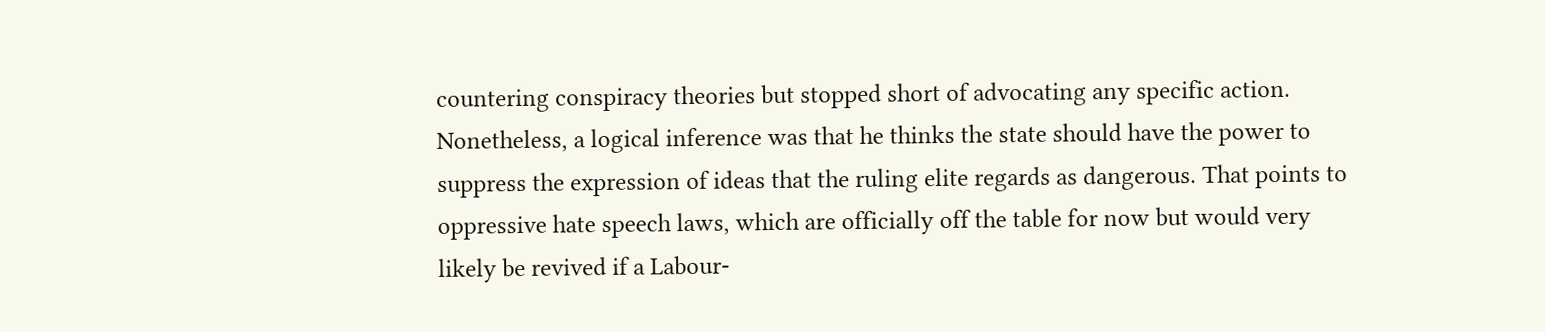countering conspiracy theories but stopped short of advocating any specific action. Nonetheless, a logical inference was that he thinks the state should have the power to suppress the expression of ideas that the ruling elite regards as dangerous. That points to oppressive hate speech laws, which are officially off the table for now but would very likely be revived if a Labour-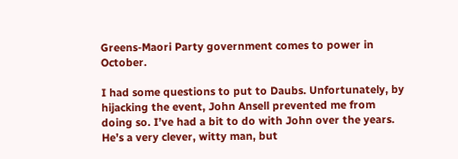Greens-Maori Party government comes to power in October.

I had some questions to put to Daubs. Unfortunately, by hijacking the event, John Ansell prevented me from doing so. I’ve had a bit to do with John over the years. He’s a very clever, witty man, but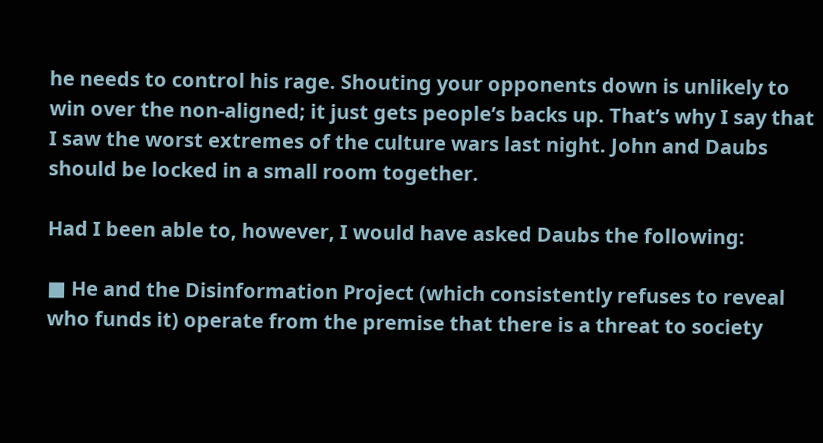he needs to control his rage. Shouting your opponents down is unlikely to win over the non-aligned; it just gets people’s backs up. That’s why I say that I saw the worst extremes of the culture wars last night. John and Daubs should be locked in a small room together.

Had I been able to, however, I would have asked Daubs the following:

■ He and the Disinformation Project (which consistently refuses to reveal who funds it) operate from the premise that there is a threat to society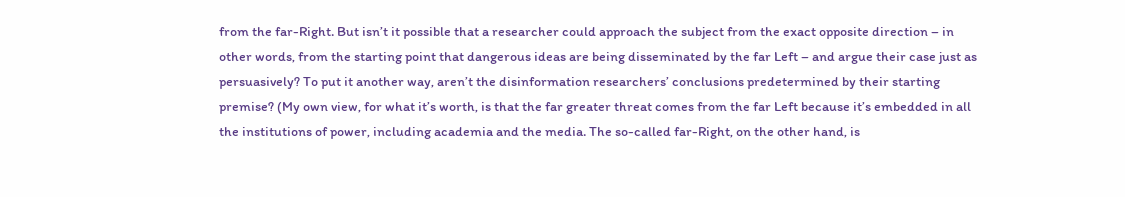from the far-Right. But isn’t it possible that a researcher could approach the subject from the exact opposite direction – in other words, from the starting point that dangerous ideas are being disseminated by the far Left – and argue their case just as persuasively? To put it another way, aren’t the disinformation researchers’ conclusions predetermined by their starting premise? (My own view, for what it’s worth, is that the far greater threat comes from the far Left because it’s embedded in all the institutions of power, including academia and the media. The so-called far-Right, on the other hand, is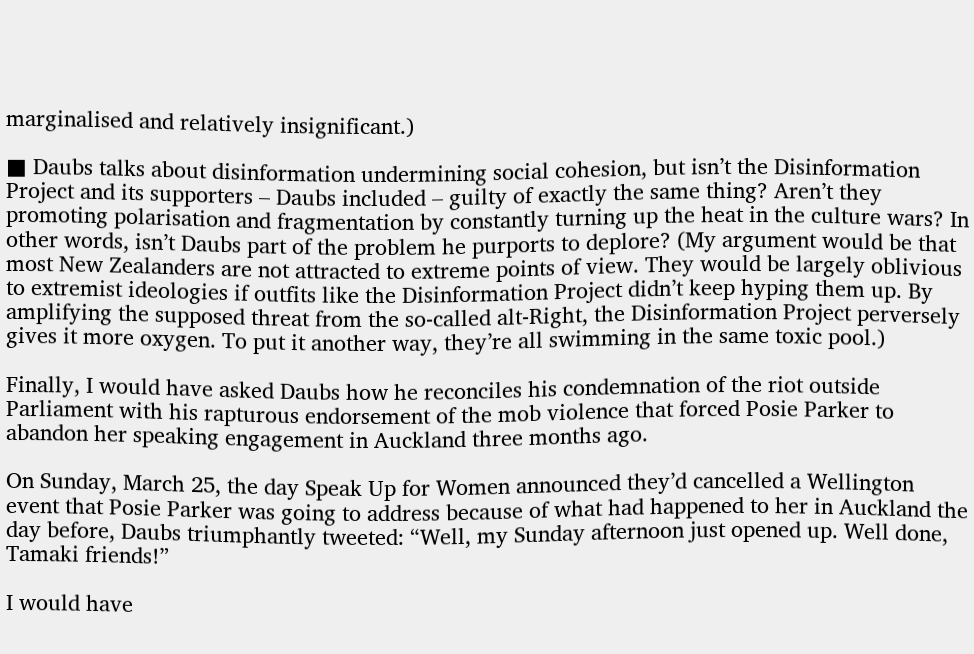marginalised and relatively insignificant.)

■ Daubs talks about disinformation undermining social cohesion, but isn’t the Disinformation Project and its supporters – Daubs included – guilty of exactly the same thing? Aren’t they promoting polarisation and fragmentation by constantly turning up the heat in the culture wars? In other words, isn’t Daubs part of the problem he purports to deplore? (My argument would be that most New Zealanders are not attracted to extreme points of view. They would be largely oblivious to extremist ideologies if outfits like the Disinformation Project didn’t keep hyping them up. By amplifying the supposed threat from the so-called alt-Right, the Disinformation Project perversely gives it more oxygen. To put it another way, they’re all swimming in the same toxic pool.)

Finally, I would have asked Daubs how he reconciles his condemnation of the riot outside Parliament with his rapturous endorsement of the mob violence that forced Posie Parker to abandon her speaking engagement in Auckland three months ago.

On Sunday, March 25, the day Speak Up for Women announced they’d cancelled a Wellington event that Posie Parker was going to address because of what had happened to her in Auckland the day before, Daubs triumphantly tweeted: “Well, my Sunday afternoon just opened up. Well done, Tamaki friends!”

I would have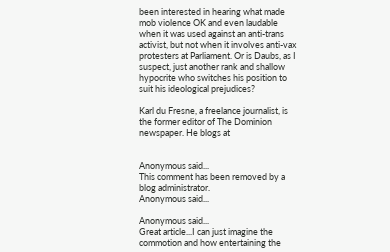been interested in hearing what made mob violence OK and even laudable when it was used against an anti-trans activist, but not when it involves anti-vax protesters at Parliament. Or is Daubs, as I suspect, just another rank and shallow hypocrite who switches his position to suit his ideological prejudices?

Karl du Fresne, a freelance journalist, is the former editor of The Dominion newspaper. He blogs at


Anonymous said...
This comment has been removed by a blog administrator.
Anonymous said...

Anonymous said...
Great article...I can just imagine the commotion and how entertaining the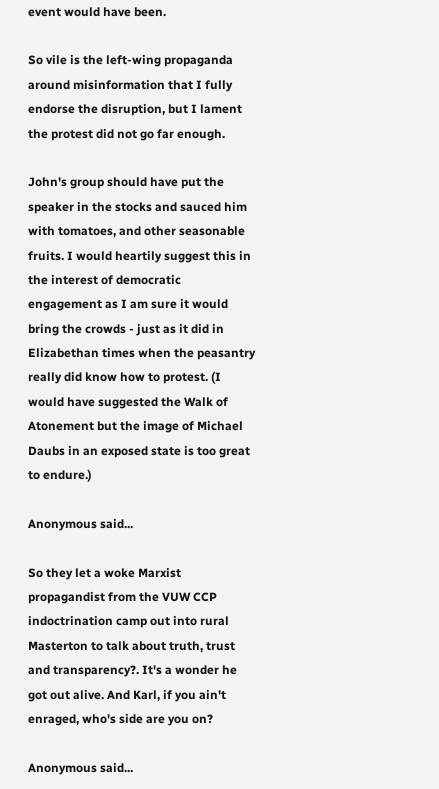event would have been.

So vile is the left-wing propaganda around misinformation that I fully endorse the disruption, but I lament the protest did not go far enough.

John's group should have put the speaker in the stocks and sauced him with tomatoes, and other seasonable fruits. I would heartily suggest this in the interest of democratic engagement as I am sure it would bring the crowds - just as it did in Elizabethan times when the peasantry really did know how to protest. (I would have suggested the Walk of Atonement but the image of Michael Daubs in an exposed state is too great to endure.)

Anonymous said...

So they let a woke Marxist propagandist from the VUW CCP indoctrination camp out into rural Masterton to talk about truth, trust and transparency?. It's a wonder he got out alive. And Karl, if you ain't enraged, who's side are you on?

Anonymous said...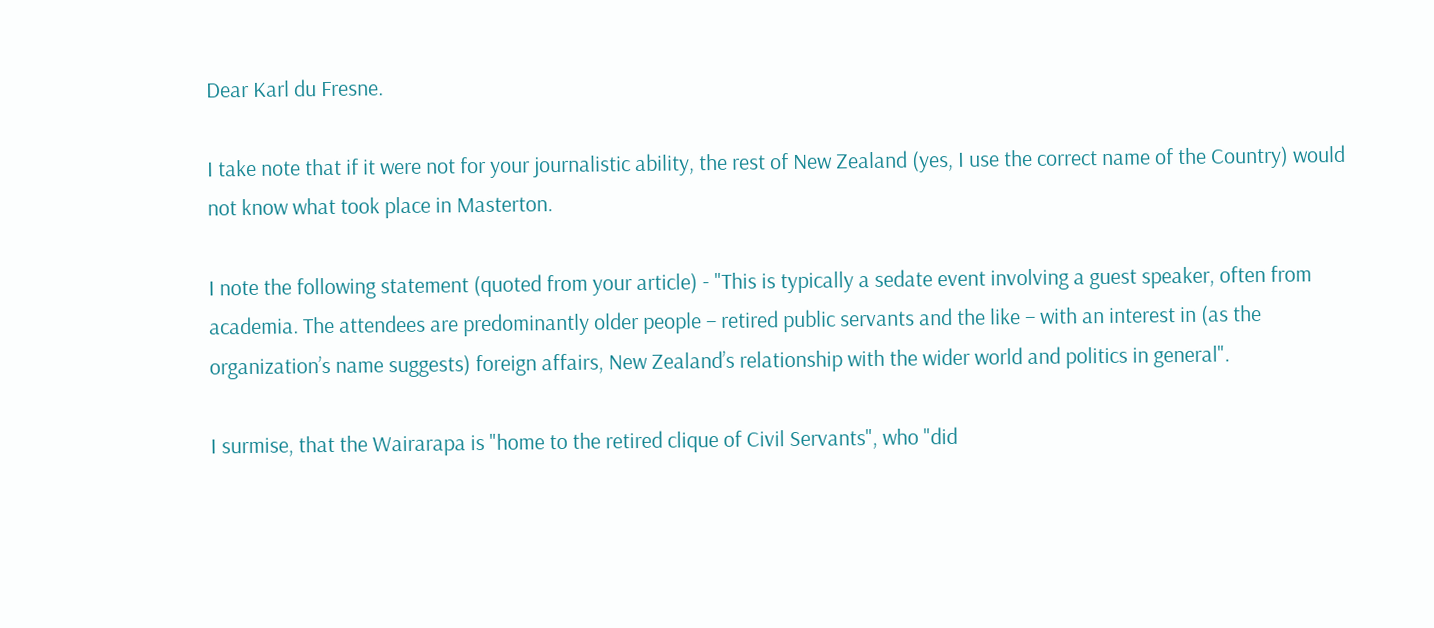Dear Karl du Fresne.

I take note that if it were not for your journalistic ability, the rest of New Zealand (yes, I use the correct name of the Country) would not know what took place in Masterton.

I note the following statement (quoted from your article) - "This is typically a sedate event involving a guest speaker, often from academia. The attendees are predominantly older people – retired public servants and the like – with an interest in (as the organization’s name suggests) foreign affairs, New Zealand’s relationship with the wider world and politics in general".

I surmise, that the Wairarapa is "home to the retired clique of Civil Servants", who "did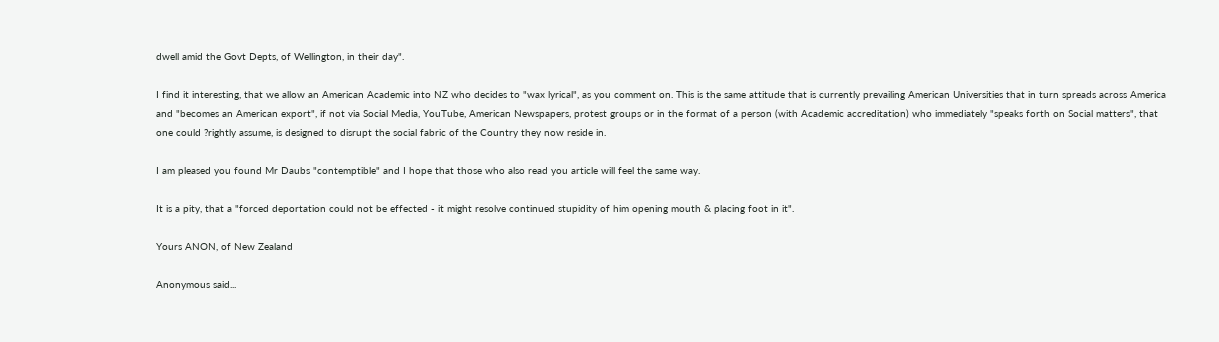dwell amid the Govt Depts, of Wellington, in their day".

I find it interesting, that we allow an American Academic into NZ who decides to "wax lyrical", as you comment on. This is the same attitude that is currently prevailing American Universities that in turn spreads across America and "becomes an American export", if not via Social Media, YouTube, American Newspapers, protest groups or in the format of a person (with Academic accreditation) who immediately "speaks forth on Social matters", that one could ?rightly assume, is designed to disrupt the social fabric of the Country they now reside in.

I am pleased you found Mr Daubs "contemptible" and I hope that those who also read you article will feel the same way.

It is a pity, that a "forced deportation could not be effected - it might resolve continued stupidity of him opening mouth & placing foot in it".

Yours ANON, of New Zealand

Anonymous said...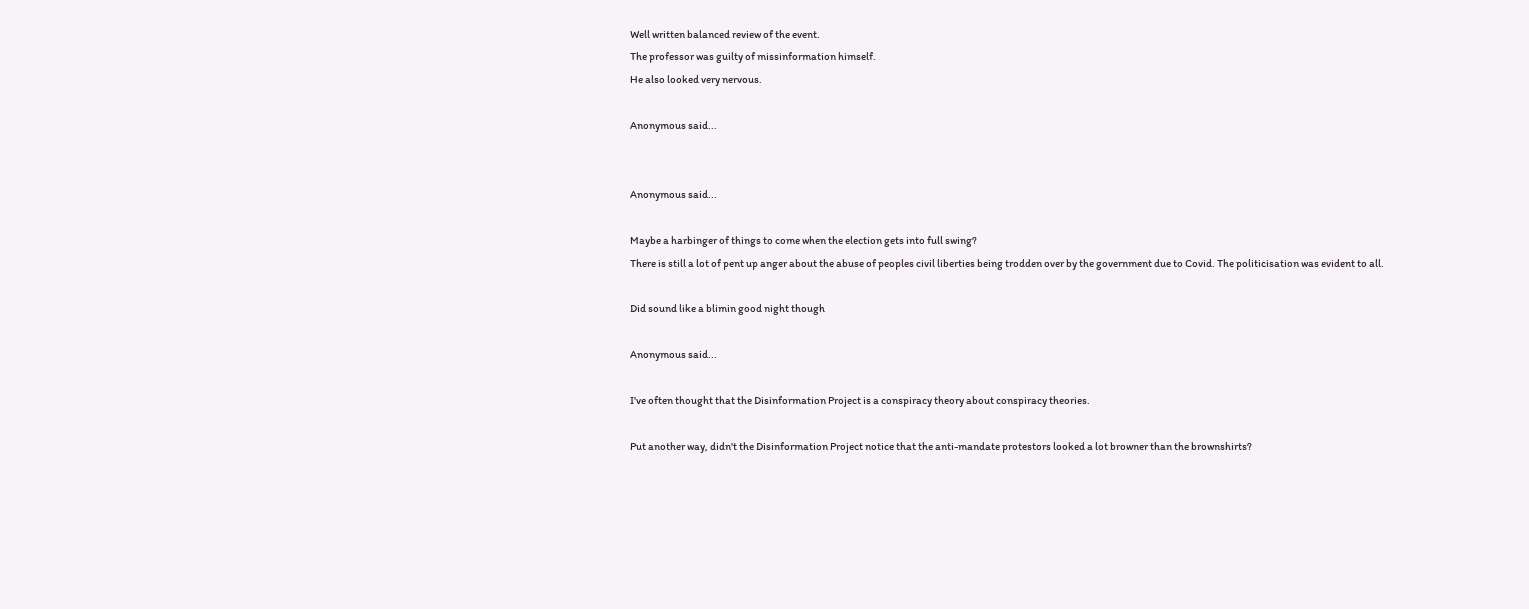Well written balanced review of the event.
The professor was guilty of missinformation himself.
He also looked very nervous.

Anonymous said...


Anonymous said...

Maybe a harbinger of things to come when the election gets into full swing?
There is still a lot of pent up anger about the abuse of peoples civil liberties being trodden over by the government due to Covid. The politicisation was evident to all.

Did sound like a blimin good night though

Anonymous said...

I've often thought that the Disinformation Project is a conspiracy theory about conspiracy theories.

Put another way, didn't the Disinformation Project notice that the anti-mandate protestors looked a lot browner than the brownshirts?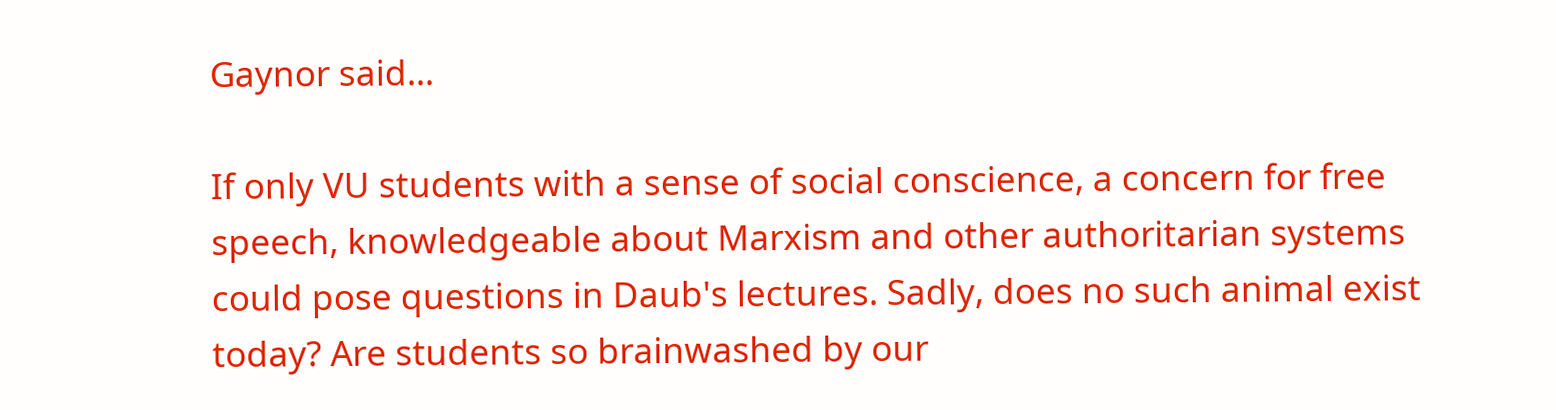Gaynor said...

If only VU students with a sense of social conscience, a concern for free speech, knowledgeable about Marxism and other authoritarian systems could pose questions in Daub's lectures. Sadly, does no such animal exist today? Are students so brainwashed by our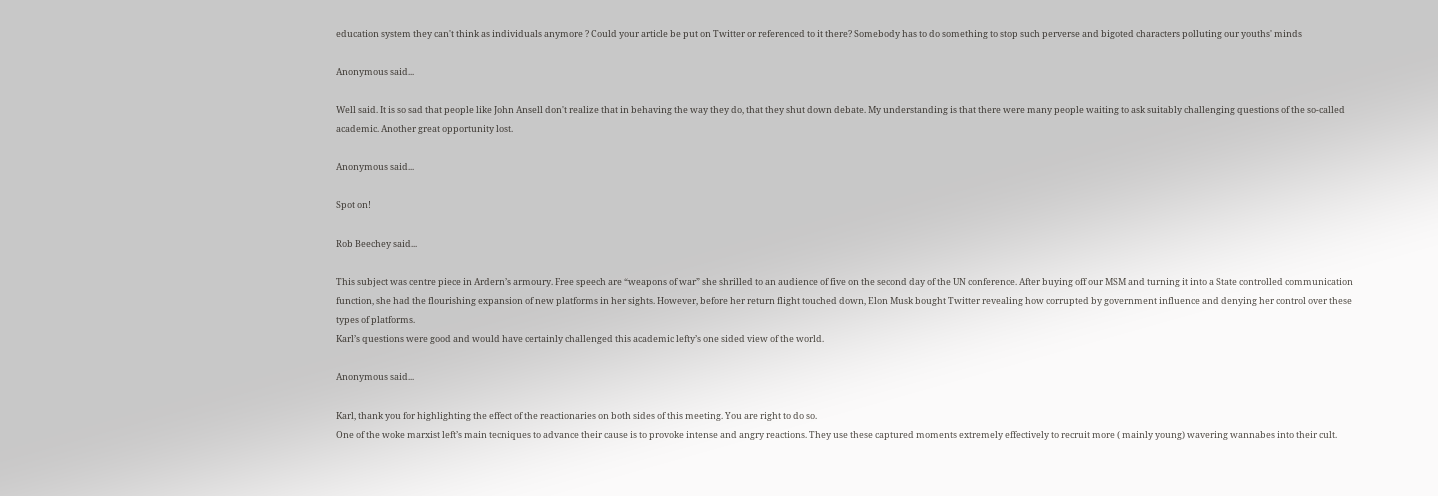education system they can't think as individuals anymore ? Could your article be put on Twitter or referenced to it there? Somebody has to do something to stop such perverse and bigoted characters polluting our youths' minds

Anonymous said...

Well said. It is so sad that people like John Ansell don't realize that in behaving the way they do, that they shut down debate. My understanding is that there were many people waiting to ask suitably challenging questions of the so-called academic. Another great opportunity lost.

Anonymous said...

Spot on!

Rob Beechey said...

This subject was centre piece in Ardern’s armoury. Free speech are “weapons of war” she shrilled to an audience of five on the second day of the UN conference. After buying off our MSM and turning it into a State controlled communication function, she had the flourishing expansion of new platforms in her sights. However, before her return flight touched down, Elon Musk bought Twitter revealing how corrupted by government influence and denying her control over these types of platforms.
Karl’s questions were good and would have certainly challenged this academic lefty’s one sided view of the world.

Anonymous said...

Karl, thank you for highlighting the effect of the reactionaries on both sides of this meeting. You are right to do so.
One of the woke marxist left’s main tecniques to advance their cause is to provoke intense and angry reactions. They use these captured moments extremely effectively to recruit more ( mainly young) wavering wannabes into their cult.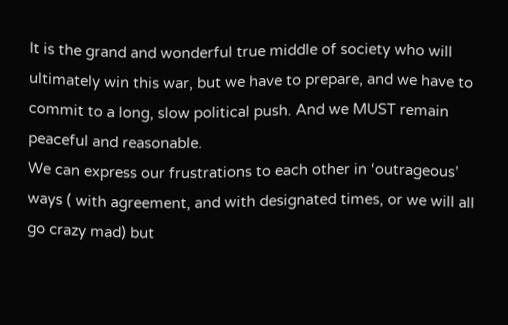It is the grand and wonderful true middle of society who will ultimately win this war, but we have to prepare, and we have to commit to a long, slow political push. And we MUST remain peaceful and reasonable.
We can express our frustrations to each other in ‘outrageous’ ways ( with agreement, and with designated times, or we will all go crazy mad) but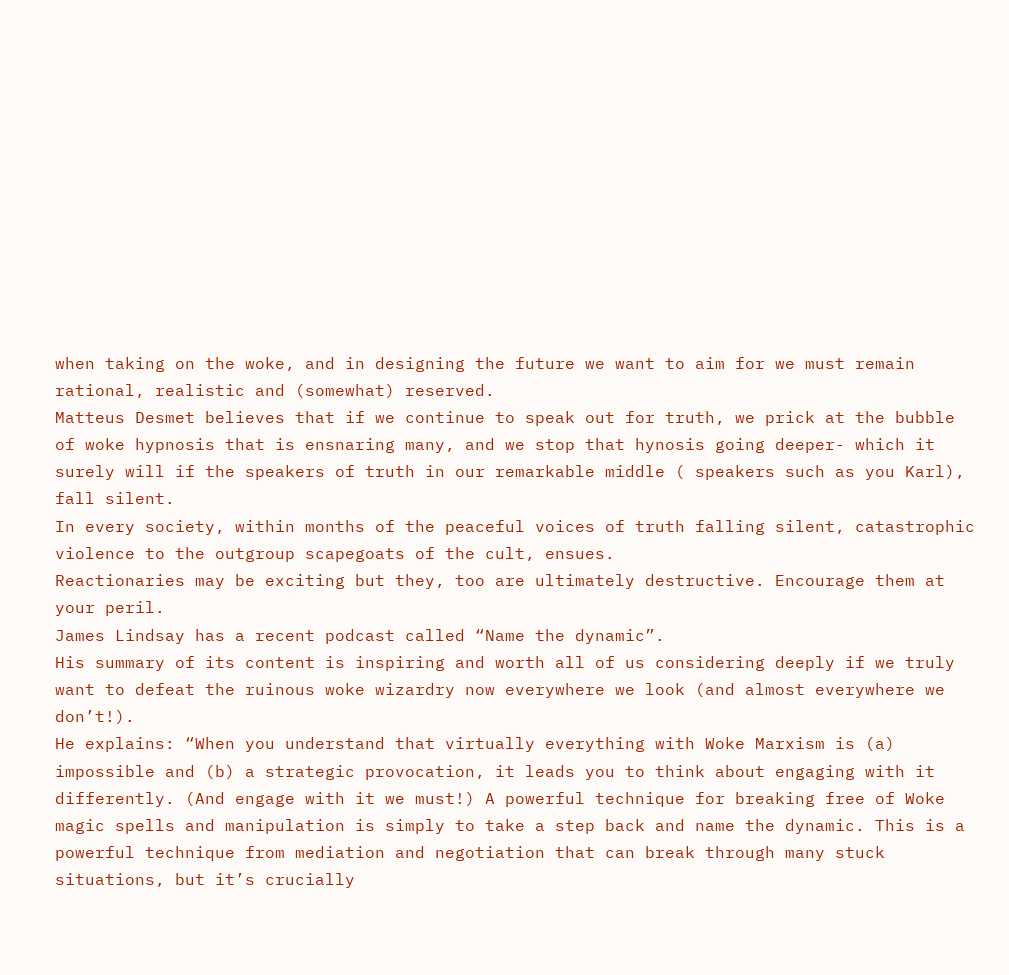when taking on the woke, and in designing the future we want to aim for we must remain rational, realistic and (somewhat) reserved.
Matteus Desmet believes that if we continue to speak out for truth, we prick at the bubble of woke hypnosis that is ensnaring many, and we stop that hynosis going deeper- which it surely will if the speakers of truth in our remarkable middle ( speakers such as you Karl), fall silent.
In every society, within months of the peaceful voices of truth falling silent, catastrophic violence to the outgroup scapegoats of the cult, ensues.
Reactionaries may be exciting but they, too are ultimately destructive. Encourage them at your peril.
James Lindsay has a recent podcast called “Name the dynamic”.
His summary of its content is inspiring and worth all of us considering deeply if we truly want to defeat the ruinous woke wizardry now everywhere we look (and almost everywhere we don’t!).
He explains: “When you understand that virtually everything with Woke Marxism is (a) impossible and (b) a strategic provocation, it leads you to think about engaging with it differently. (And engage with it we must!) A powerful technique for breaking free of Woke magic spells and manipulation is simply to take a step back and name the dynamic. This is a powerful technique from mediation and negotiation that can break through many stuck situations, but it’s crucially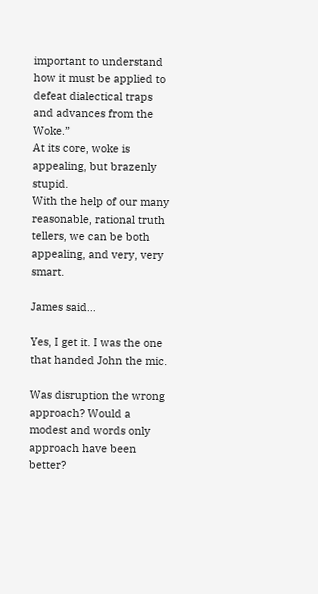important to understand how it must be applied to defeat dialectical traps and advances from the Woke.”
At its core, woke is appealing, but brazenly stupid.
With the help of our many reasonable, rational truth tellers, we can be both appealing, and very, very smart.

James said...

Yes, I get it. I was the one that handed John the mic.

Was disruption the wrong approach? Would a modest and words only approach have been better?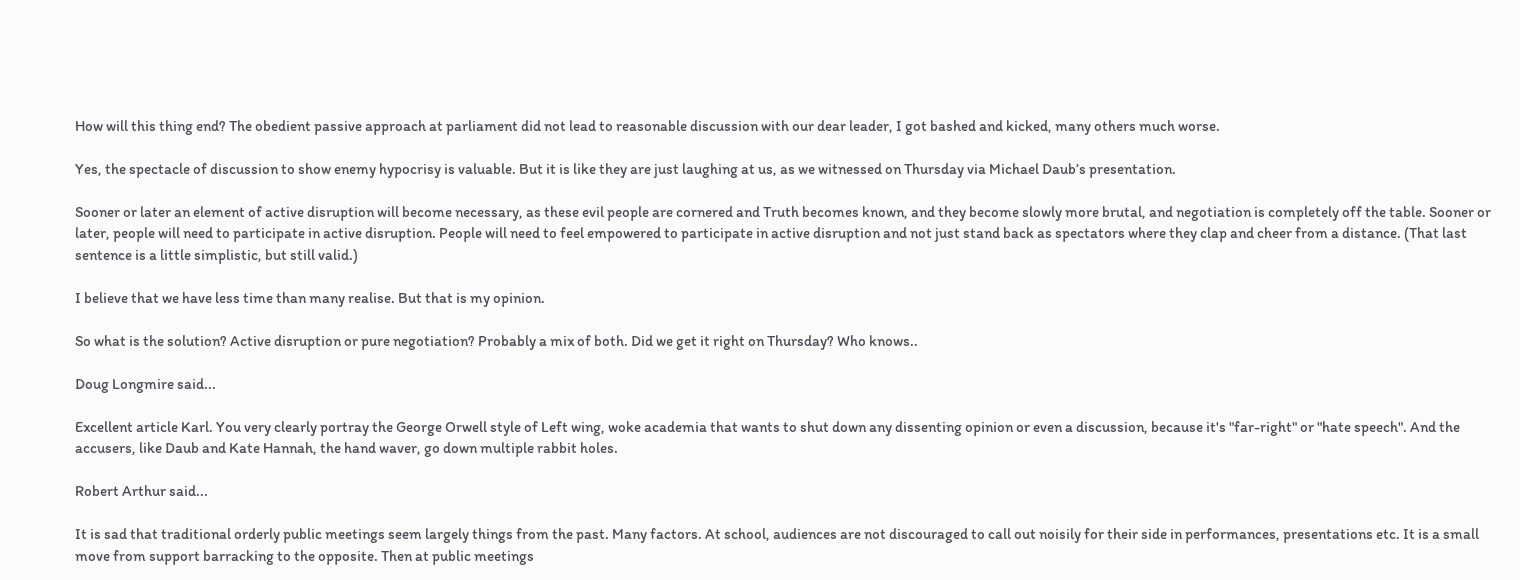How will this thing end? The obedient passive approach at parliament did not lead to reasonable discussion with our dear leader, I got bashed and kicked, many others much worse.

Yes, the spectacle of discussion to show enemy hypocrisy is valuable. But it is like they are just laughing at us, as we witnessed on Thursday via Michael Daub’s presentation.

Sooner or later an element of active disruption will become necessary, as these evil people are cornered and Truth becomes known, and they become slowly more brutal, and negotiation is completely off the table. Sooner or later, people will need to participate in active disruption. People will need to feel empowered to participate in active disruption and not just stand back as spectators where they clap and cheer from a distance. (That last sentence is a little simplistic, but still valid.)

I believe that we have less time than many realise. But that is my opinion.

So what is the solution? Active disruption or pure negotiation? Probably a mix of both. Did we get it right on Thursday? Who knows..

Doug Longmire said...

Excellent article Karl. You very clearly portray the George Orwell style of Left wing, woke academia that wants to shut down any dissenting opinion or even a discussion, because it's "far-right" or "hate speech". And the accusers, like Daub and Kate Hannah, the hand waver, go down multiple rabbit holes.

Robert Arthur said...

It is sad that traditional orderly public meetings seem largely things from the past. Many factors. At school, audiences are not discouraged to call out noisily for their side in performances, presentations etc. It is a small move from support barracking to the opposite. Then at public meetings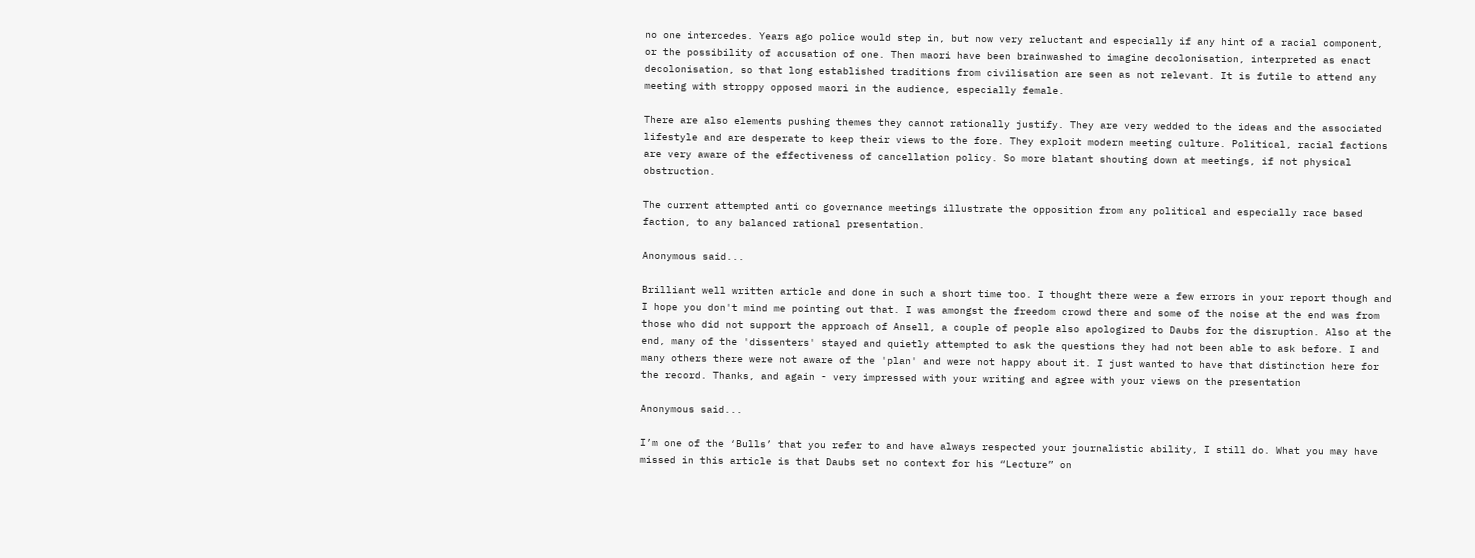no one intercedes. Years ago police would step in, but now very reluctant and especially if any hint of a racial component, or the possibility of accusation of one. Then maori have been brainwashed to imagine decolonisation, interpreted as enact decolonisation, so that long established traditions from civilisation are seen as not relevant. It is futile to attend any meeting with stroppy opposed maori in the audience, especially female.

There are also elements pushing themes they cannot rationally justify. They are very wedded to the ideas and the associated lifestyle and are desperate to keep their views to the fore. They exploit modern meeting culture. Political, racial factions are very aware of the effectiveness of cancellation policy. So more blatant shouting down at meetings, if not physical obstruction.

The current attempted anti co governance meetings illustrate the opposition from any political and especially race based faction, to any balanced rational presentation.

Anonymous said...

Brilliant well written article and done in such a short time too. I thought there were a few errors in your report though and I hope you don't mind me pointing out that. I was amongst the freedom crowd there and some of the noise at the end was from those who did not support the approach of Ansell, a couple of people also apologized to Daubs for the disruption. Also at the end, many of the 'dissenters' stayed and quietly attempted to ask the questions they had not been able to ask before. I and many others there were not aware of the 'plan' and were not happy about it. I just wanted to have that distinction here for the record. Thanks, and again - very impressed with your writing and agree with your views on the presentation

Anonymous said...

I’m one of the ‘Bulls’ that you refer to and have always respected your journalistic ability, I still do. What you may have missed in this article is that Daubs set no context for his “Lecture” on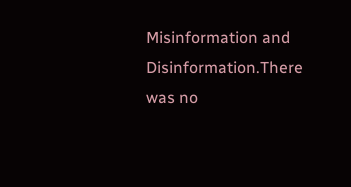Misinformation and Disinformation.There was no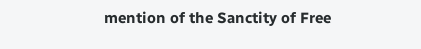mention of the Sanctity of Free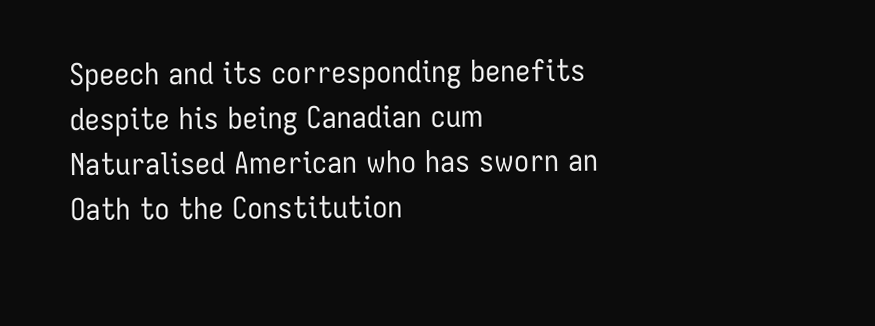Speech and its corresponding benefits despite his being Canadian cum Naturalised American who has sworn an Oath to the Constitution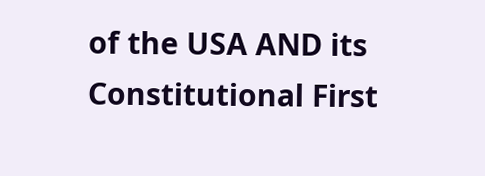of the USA AND its Constitutional First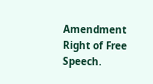Amendment Right of Free Speech.